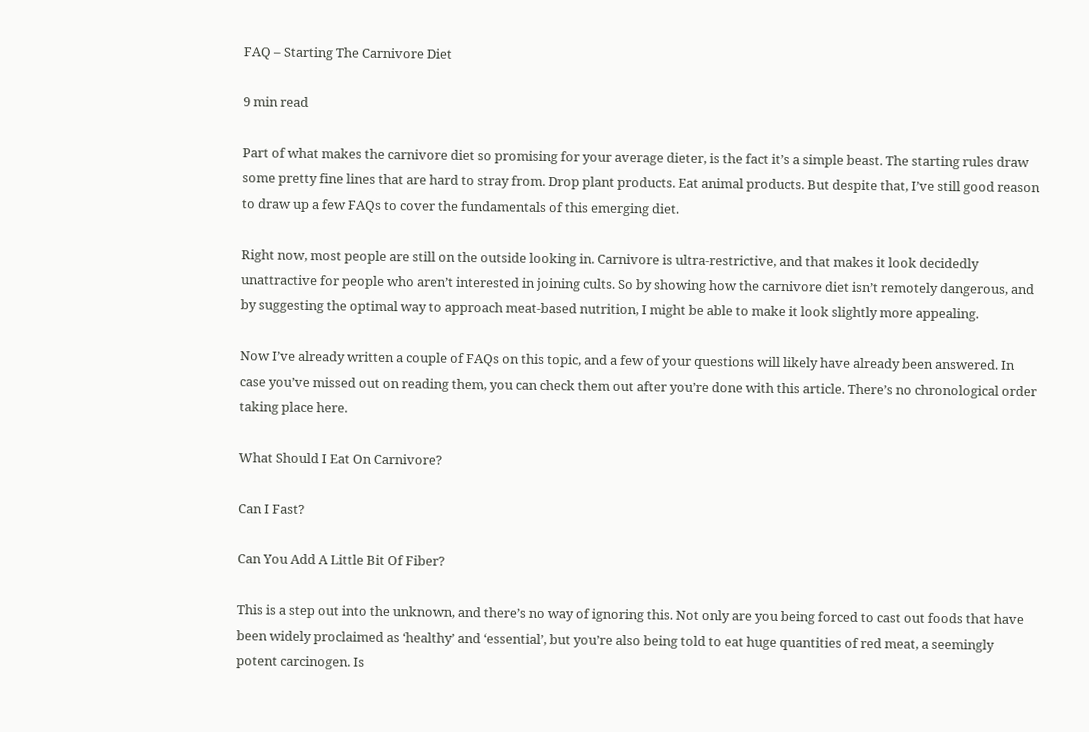FAQ – Starting The Carnivore Diet

9 min read

Part of what makes the carnivore diet so promising for your average dieter, is the fact it’s a simple beast. The starting rules draw some pretty fine lines that are hard to stray from. Drop plant products. Eat animal products. But despite that, I’ve still good reason to draw up a few FAQs to cover the fundamentals of this emerging diet.

Right now, most people are still on the outside looking in. Carnivore is ultra-restrictive, and that makes it look decidedly unattractive for people who aren’t interested in joining cults. So by showing how the carnivore diet isn’t remotely dangerous, and by suggesting the optimal way to approach meat-based nutrition, I might be able to make it look slightly more appealing.

Now I’ve already written a couple of FAQs on this topic, and a few of your questions will likely have already been answered. In case you’ve missed out on reading them, you can check them out after you’re done with this article. There’s no chronological order taking place here.

What Should I Eat On Carnivore?

Can I Fast?

Can You Add A Little Bit Of Fiber?

This is a step out into the unknown, and there’s no way of ignoring this. Not only are you being forced to cast out foods that have been widely proclaimed as ‘healthy’ and ‘essential’, but you’re also being told to eat huge quantities of red meat, a seemingly potent carcinogen. Is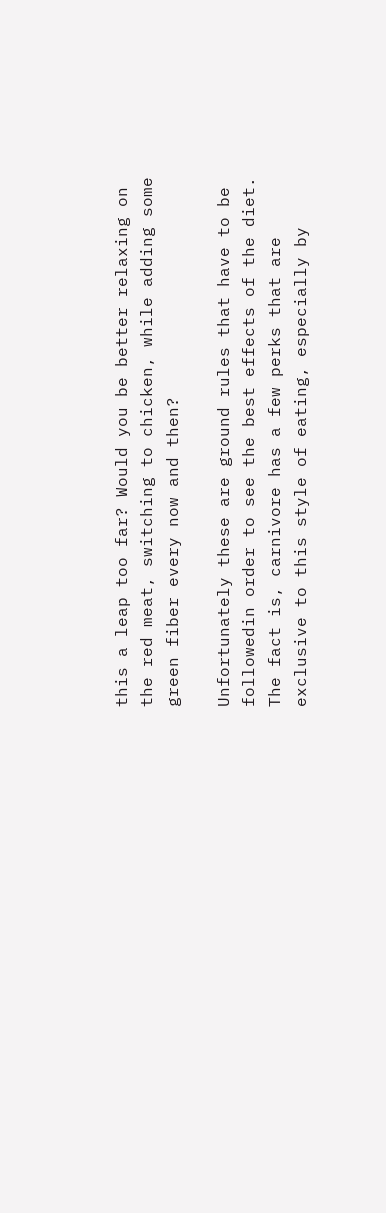this a leap too far? Would you be better relaxing on the red meat, switching to chicken, while adding some green fiber every now and then?

Unfortunately these are ground rules that have to be followedin order to see the best effects of the diet. The fact is, carnivore has a few perks that are exclusive to this style of eating, especially by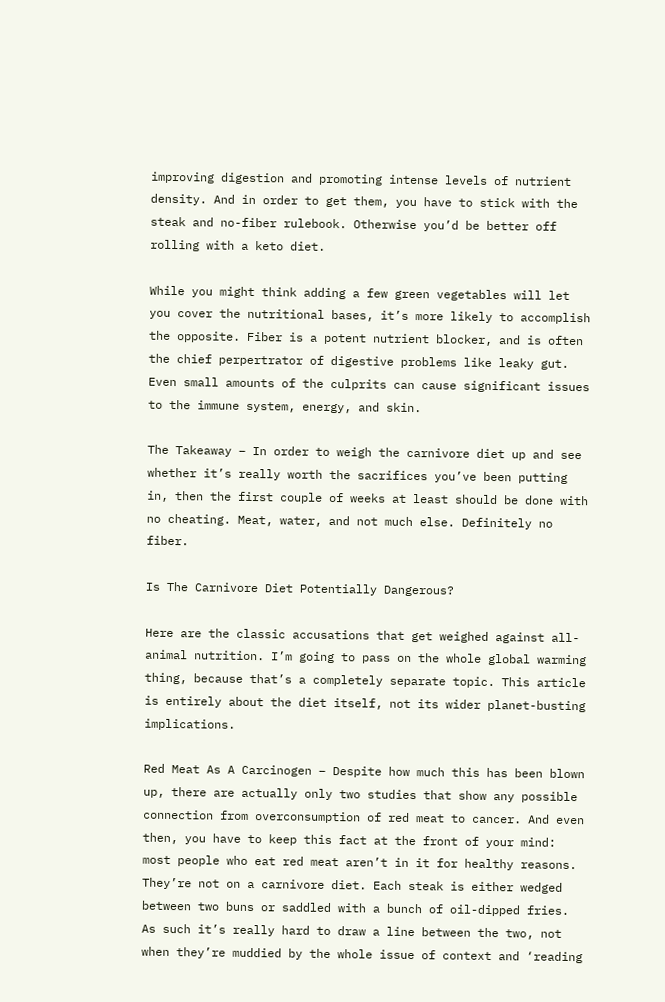improving digestion and promoting intense levels of nutrient density. And in order to get them, you have to stick with the steak and no-fiber rulebook. Otherwise you’d be better off rolling with a keto diet.

While you might think adding a few green vegetables will let you cover the nutritional bases, it’s more likely to accomplish the opposite. Fiber is a potent nutrient blocker, and is often the chief perpertrator of digestive problems like leaky gut. Even small amounts of the culprits can cause significant issues to the immune system, energy, and skin.

The Takeaway – In order to weigh the carnivore diet up and see whether it’s really worth the sacrifices you’ve been putting in, then the first couple of weeks at least should be done with no cheating. Meat, water, and not much else. Definitely no fiber.

Is The Carnivore Diet Potentially Dangerous?

Here are the classic accusations that get weighed against all-animal nutrition. I’m going to pass on the whole global warming thing, because that’s a completely separate topic. This article is entirely about the diet itself, not its wider planet-busting implications.

Red Meat As A Carcinogen – Despite how much this has been blown up, there are actually only two studies that show any possible connection from overconsumption of red meat to cancer. And even then, you have to keep this fact at the front of your mind: most people who eat red meat aren’t in it for healthy reasons. They’re not on a carnivore diet. Each steak is either wedged between two buns or saddled with a bunch of oil-dipped fries. As such it’s really hard to draw a line between the two, not when they’re muddied by the whole issue of context and ‘reading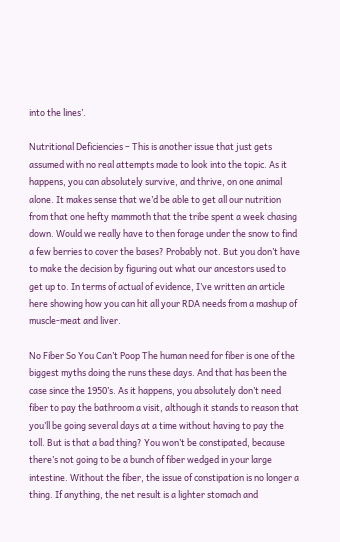into the lines’.

Nutritional Deficiencies – This is another issue that just gets assumed with no real attempts made to look into the topic. As it happens, you can absolutely survive, and thrive, on one animal alone. It makes sense that we’d be able to get all our nutrition from that one hefty mammoth that the tribe spent a week chasing down. Would we really have to then forage under the snow to find a few berries to cover the bases? Probably not. But you don’t have to make the decision by figuring out what our ancestors used to get up to. In terms of actual of evidence, I’ve written an article here showing how you can hit all your RDA needs from a mashup of muscle-meat and liver.

No Fiber So You Can’t Poop The human need for fiber is one of the biggest myths doing the runs these days. And that has been the case since the 1950’s. As it happens, you absolutely don’t need fiber to pay the bathroom a visit, although it stands to reason that you’ll be going several days at a time without having to pay the toll. But is that a bad thing? You won’t be constipated, because there’s not going to be a bunch of fiber wedged in your large intestine. Without the fiber, the issue of constipation is no longer a thing. If anything, the net result is a lighter stomach and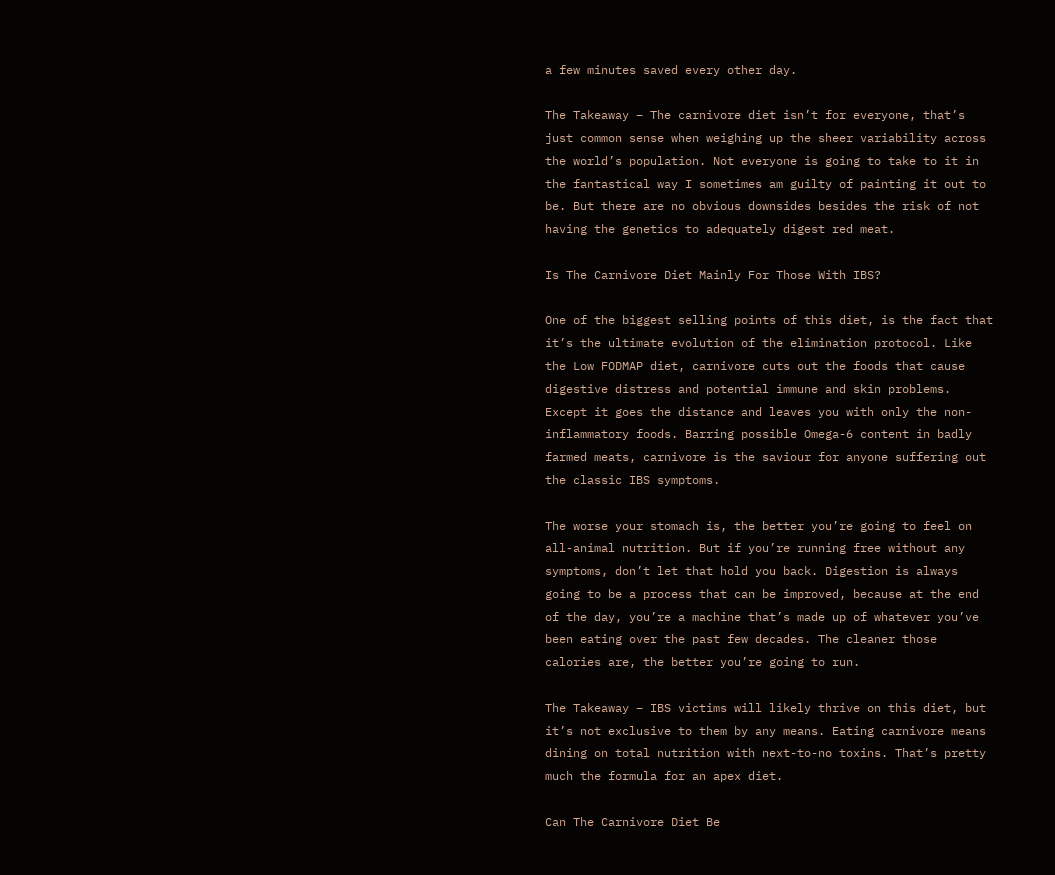a few minutes saved every other day.

The Takeaway – The carnivore diet isn’t for everyone, that’s just common sense when weighing up the sheer variability across the world’s population. Not everyone is going to take to it in the fantastical way I sometimes am guilty of painting it out to be. But there are no obvious downsides besides the risk of not having the genetics to adequately digest red meat.

Is The Carnivore Diet Mainly For Those With IBS?

One of the biggest selling points of this diet, is the fact that it’s the ultimate evolution of the elimination protocol. Like the Low FODMAP diet, carnivore cuts out the foods that cause digestive distress and potential immune and skin problems. Except it goes the distance and leaves you with only the non-inflammatory foods. Barring possible Omega-6 content in badly farmed meats, carnivore is the saviour for anyone suffering out the classic IBS symptoms.

The worse your stomach is, the better you’re going to feel on all-animal nutrition. But if you’re running free without any symptoms, don’t let that hold you back. Digestion is always going to be a process that can be improved, because at the end of the day, you’re a machine that’s made up of whatever you’ve been eating over the past few decades. The cleaner those calories are, the better you’re going to run.

The Takeaway – IBS victims will likely thrive on this diet, but it’s not exclusive to them by any means. Eating carnivore means dining on total nutrition with next-to-no toxins. That’s pretty much the formula for an apex diet.

Can The Carnivore Diet Be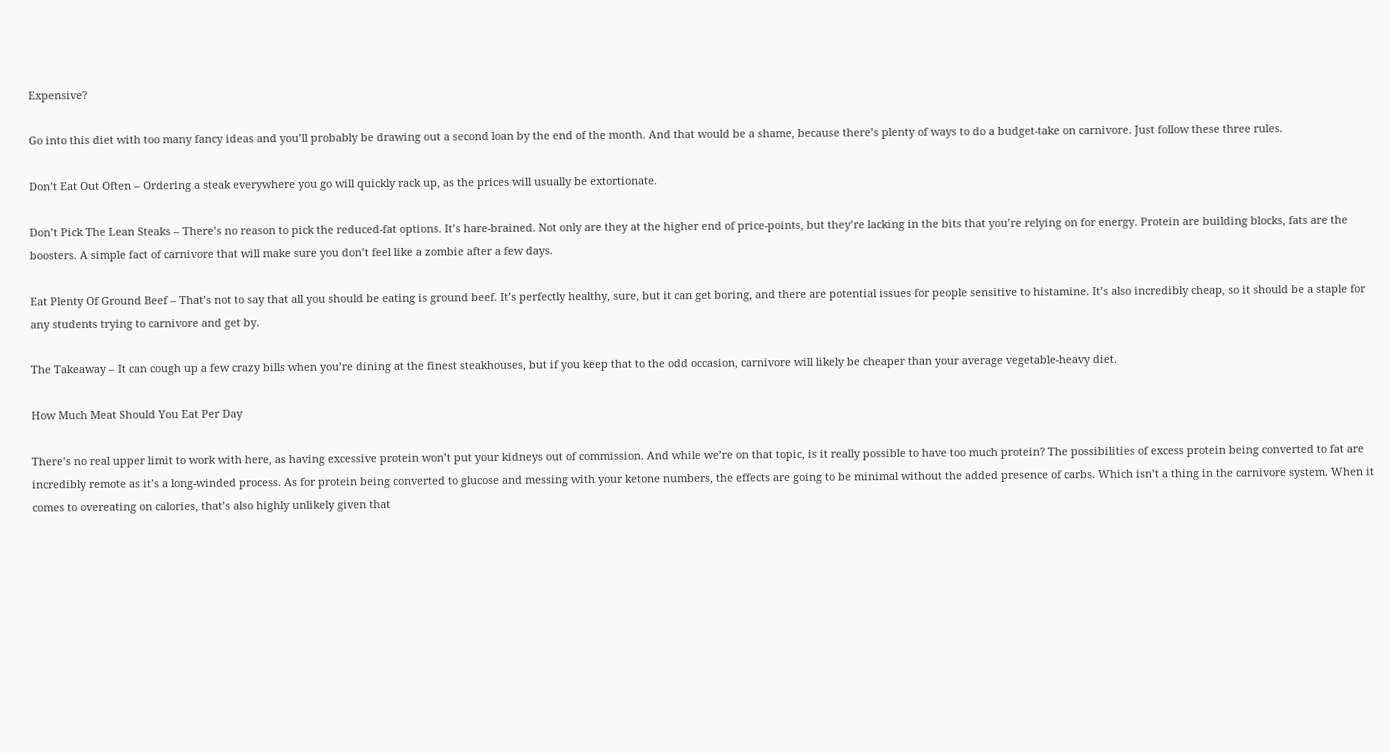Expensive?

Go into this diet with too many fancy ideas and you’ll probably be drawing out a second loan by the end of the month. And that would be a shame, because there’s plenty of ways to do a budget-take on carnivore. Just follow these three rules.

Don’t Eat Out Often – Ordering a steak everywhere you go will quickly rack up, as the prices will usually be extortionate.

Don’t Pick The Lean Steaks – There’s no reason to pick the reduced-fat options. It’s hare-brained. Not only are they at the higher end of price-points, but they’re lacking in the bits that you’re relying on for energy. Protein are building blocks, fats are the boosters. A simple fact of carnivore that will make sure you don’t feel like a zombie after a few days.

Eat Plenty Of Ground Beef – That’s not to say that all you should be eating is ground beef. It’s perfectly healthy, sure, but it can get boring, and there are potential issues for people sensitive to histamine. It’s also incredibly cheap, so it should be a staple for any students trying to carnivore and get by.

The Takeaway – It can cough up a few crazy bills when you’re dining at the finest steakhouses, but if you keep that to the odd occasion, carnivore will likely be cheaper than your average vegetable-heavy diet.

How Much Meat Should You Eat Per Day

There’s no real upper limit to work with here, as having excessive protein won’t put your kidneys out of commission. And while we’re on that topic, is it really possible to have too much protein? The possibilities of excess protein being converted to fat are incredibly remote as it’s a long-winded process. As for protein being converted to glucose and messing with your ketone numbers, the effects are going to be minimal without the added presence of carbs. Which isn’t a thing in the carnivore system. When it comes to overeating on calories, that’s also highly unlikely given that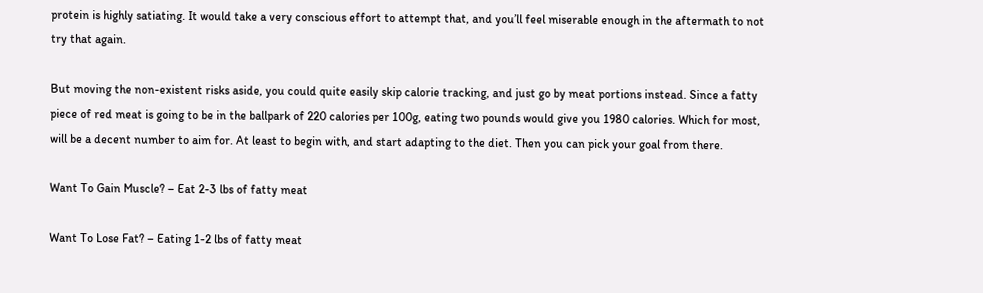protein is highly satiating. It would take a very conscious effort to attempt that, and you’ll feel miserable enough in the aftermath to not try that again.

But moving the non-existent risks aside, you could quite easily skip calorie tracking, and just go by meat portions instead. Since a fatty piece of red meat is going to be in the ballpark of 220 calories per 100g, eating two pounds would give you 1980 calories. Which for most, will be a decent number to aim for. At least to begin with, and start adapting to the diet. Then you can pick your goal from there.

Want To Gain Muscle? – Eat 2-3 lbs of fatty meat

Want To Lose Fat? – Eating 1-2 lbs of fatty meat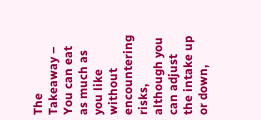The Takeaway – You can eat as much as you like without encountering risks, although you can adjust the intake up or down,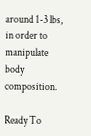around 1-3 lbs, in order to manipulate body composition.

Ready To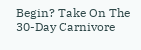Begin? Take On The 30-Day Carnivore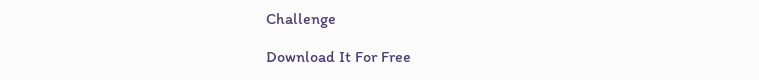Challenge

Download It For Free